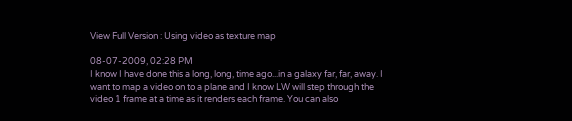View Full Version : Using video as texture map

08-07-2009, 02:28 PM
I know I have done this a long, long, time ago...in a galaxy far, far, away. I want to map a video on to a plane and I know LW will step through the video 1 frame at a time as it renders each frame. You can also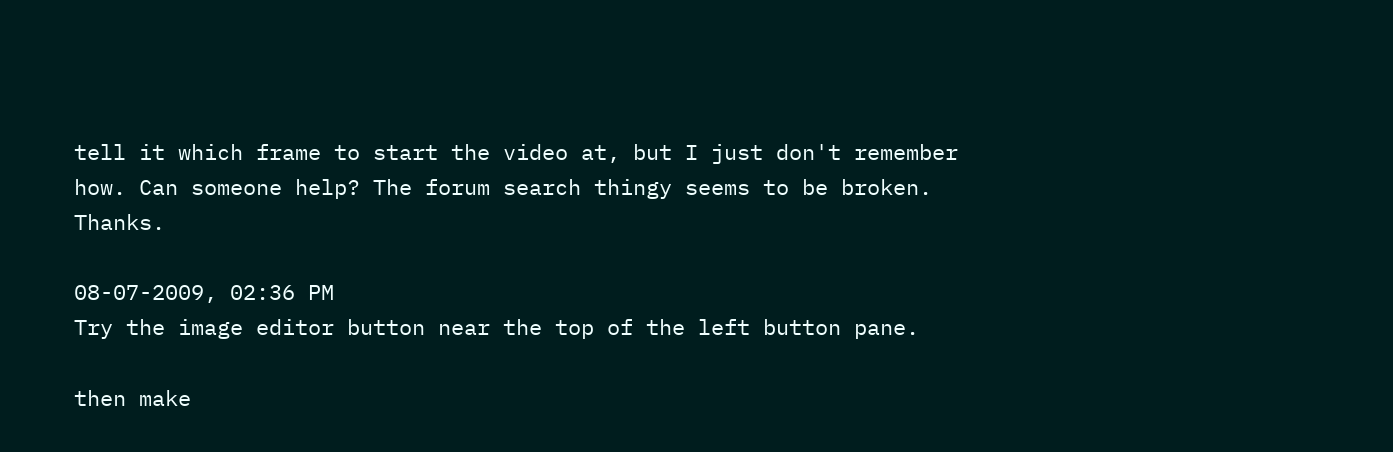tell it which frame to start the video at, but I just don't remember how. Can someone help? The forum search thingy seems to be broken. Thanks.

08-07-2009, 02:36 PM
Try the image editor button near the top of the left button pane.

then make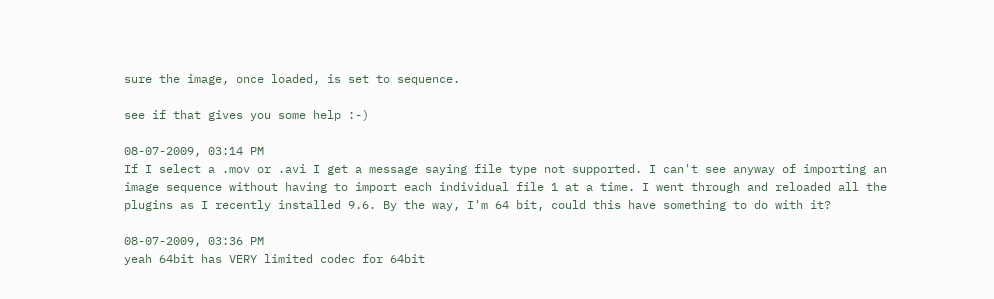sure the image, once loaded, is set to sequence.

see if that gives you some help :-)

08-07-2009, 03:14 PM
If I select a .mov or .avi I get a message saying file type not supported. I can't see anyway of importing an image sequence without having to import each individual file 1 at a time. I went through and reloaded all the plugins as I recently installed 9.6. By the way, I'm 64 bit, could this have something to do with it?

08-07-2009, 03:36 PM
yeah 64bit has VERY limited codec for 64bit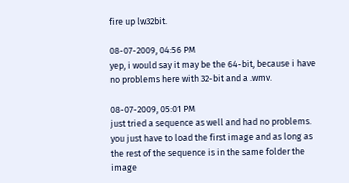fire up lw32bit.

08-07-2009, 04:56 PM
yep, i would say it may be the 64-bit, because i have no problems here with 32-bit and a .wmv.

08-07-2009, 05:01 PM
just tried a sequence as well and had no problems. you just have to load the first image and as long as the rest of the sequence is in the same folder the image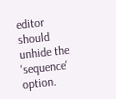editor should unhide the 'sequence' option.